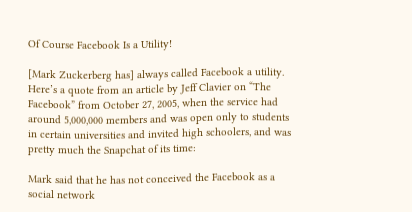Of Course Facebook Is a Utility!

[Mark Zuckerberg has] always called Facebook a utility. Here’s a quote from an article by Jeff Clavier on “The Facebook” from October 27, 2005, when the service had around 5,000,000 members and was open only to students in certain universities and invited high schoolers, and was pretty much the Snapchat of its time:

Mark said that he has not conceived the Facebook as a social network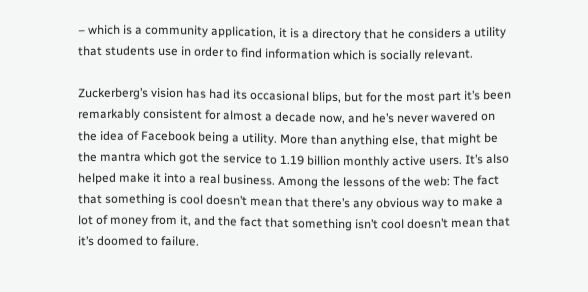– which is a community application, it is a directory that he considers a utility that students use in order to find information which is socially relevant.

Zuckerberg’s vision has had its occasional blips, but for the most part it’s been remarkably consistent for almost a decade now, and he’s never wavered on the idea of Facebook being a utility. More than anything else, that might be the mantra which got the service to 1.19 billion monthly active users. It’s also helped make it into a real business. Among the lessons of the web: The fact that something is cool doesn’t mean that there’s any obvious way to make a lot of money from it, and the fact that something isn’t cool doesn’t mean that it’s doomed to failure.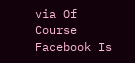via Of Course Facebook Is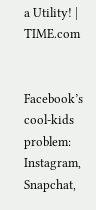a Utility! | TIME.com


Facebook’s cool-kids problem: Instagram, Snapchat,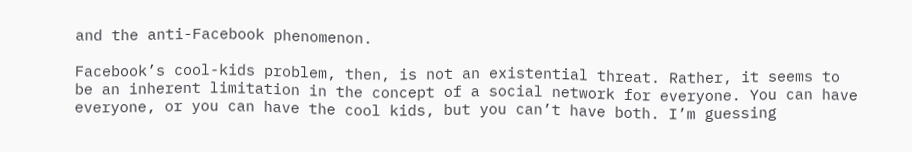and the anti-Facebook phenomenon.

Facebook’s cool-kids problem, then, is not an existential threat. Rather, it seems to be an inherent limitation in the concept of a social network for everyone. You can have everyone, or you can have the cool kids, but you can’t have both. I’m guessing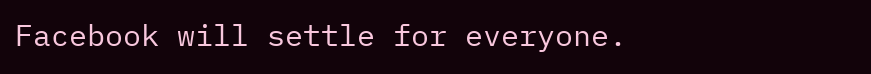Facebook will settle for everyone.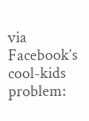via Facebook’s cool-kids problem: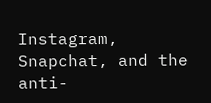Instagram, Snapchat, and the anti-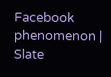Facebook phenomenon | Slate